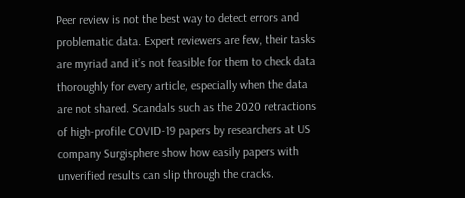Peer review is not the best way to detect errors and problematic data. Expert reviewers are few, their tasks are myriad and it’s not feasible for them to check data thoroughly for every article, especially when the data are not shared. Scandals such as the 2020 retractions of high-profile COVID-19 papers by researchers at US company Surgisphere show how easily papers with unverified results can slip through the cracks.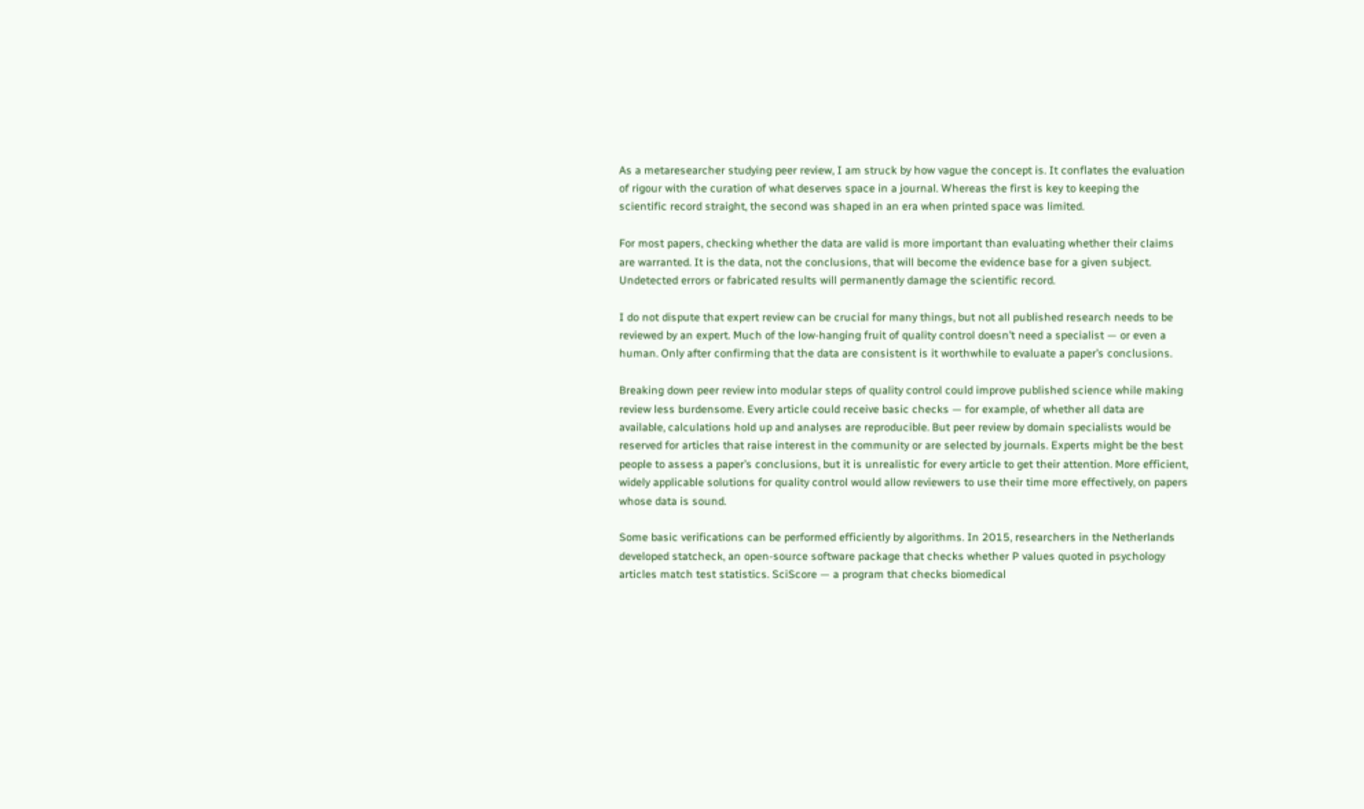As a metaresearcher studying peer review, I am struck by how vague the concept is. It conflates the evaluation of rigour with the curation of what deserves space in a journal. Whereas the first is key to keeping the scientific record straight, the second was shaped in an era when printed space was limited.

For most papers, checking whether the data are valid is more important than evaluating whether their claims are warranted. It is the data, not the conclusions, that will become the evidence base for a given subject. Undetected errors or fabricated results will permanently damage the scientific record.

I do not dispute that expert review can be crucial for many things, but not all published research needs to be reviewed by an expert. Much of the low-hanging fruit of quality control doesn’t need a specialist — or even a human. Only after confirming that the data are consistent is it worthwhile to evaluate a paper’s conclusions.

Breaking down peer review into modular steps of quality control could improve published science while making review less burdensome. Every article could receive basic checks — for example, of whether all data are available, calculations hold up and analyses are reproducible. But peer review by domain specialists would be reserved for articles that raise interest in the community or are selected by journals. Experts might be the best people to assess a paper’s conclusions, but it is unrealistic for every article to get their attention. More efficient, widely applicable solutions for quality control would allow reviewers to use their time more effectively, on papers whose data is sound.

Some basic verifications can be performed efficiently by algorithms. In 2015, researchers in the Netherlands developed statcheck, an open-source software package that checks whether P values quoted in psychology articles match test statistics. SciScore — a program that checks biomedical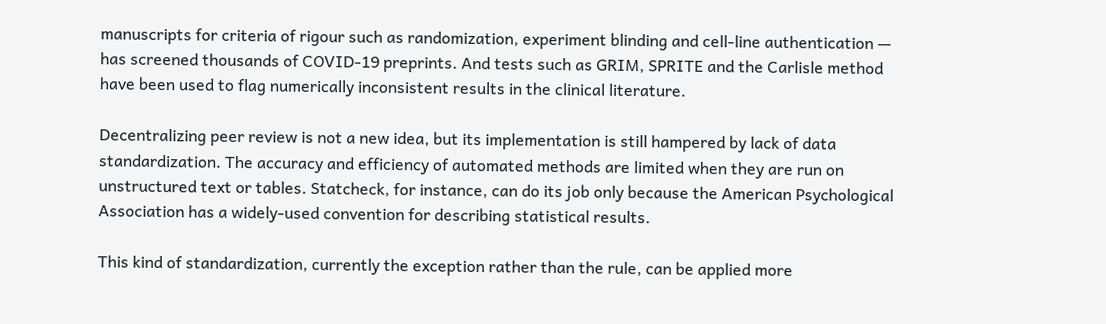manuscripts for criteria of rigour such as randomization, experiment blinding and cell-line authentication — has screened thousands of COVID-19 preprints. And tests such as GRIM, SPRITE and the Carlisle method have been used to flag numerically inconsistent results in the clinical literature.

Decentralizing peer review is not a new idea, but its implementation is still hampered by lack of data standardization. The accuracy and efficiency of automated methods are limited when they are run on unstructured text or tables. Statcheck, for instance, can do its job only because the American Psychological Association has a widely-used convention for describing statistical results.

This kind of standardization, currently the exception rather than the rule, can be applied more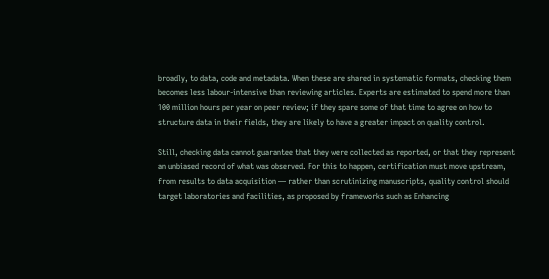broadly, to data, code and metadata. When these are shared in systematic formats, checking them becomes less labour-intensive than reviewing articles. Experts are estimated to spend more than 100 million hours per year on peer review; if they spare some of that time to agree on how to structure data in their fields, they are likely to have a greater impact on quality control.

Still, checking data cannot guarantee that they were collected as reported, or that they represent an unbiased record of what was observed. For this to happen, certification must move upstream, from results to data acquisition — rather than scrutinizing manuscripts, quality control should target laboratories and facilities, as proposed by frameworks such as Enhancing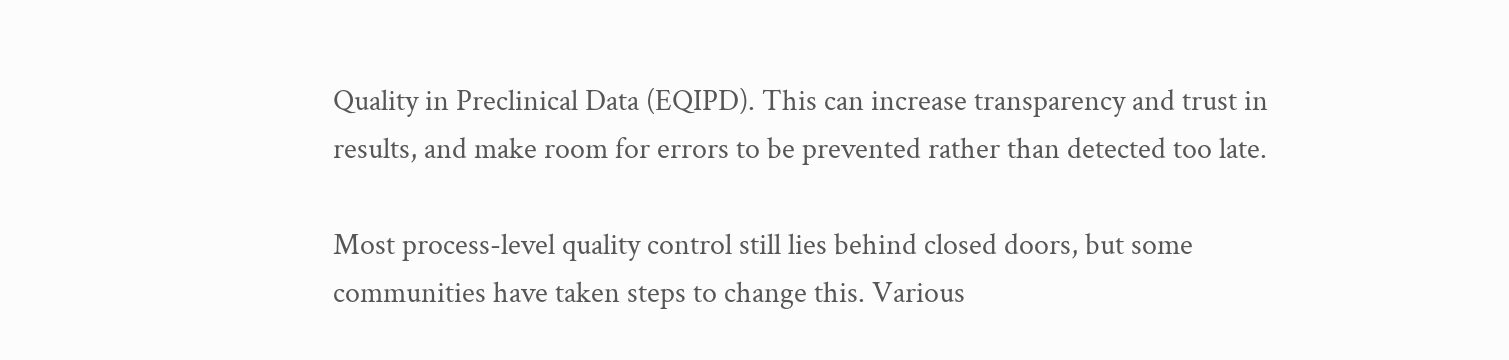Quality in Preclinical Data (EQIPD). This can increase transparency and trust in results, and make room for errors to be prevented rather than detected too late.

Most process-level quality control still lies behind closed doors, but some communities have taken steps to change this. Various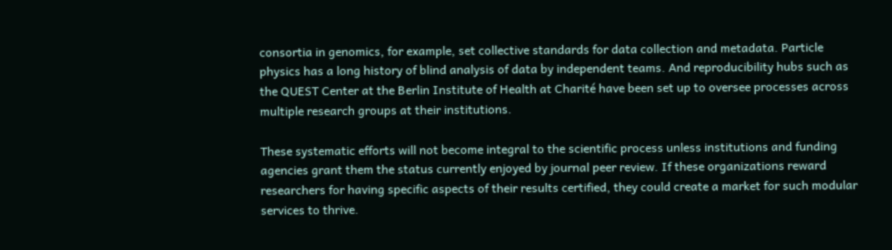consortia in genomics, for example, set collective standards for data collection and metadata. Particle physics has a long history of blind analysis of data by independent teams. And reproducibility hubs such as the QUEST Center at the Berlin Institute of Health at Charité have been set up to oversee processes across multiple research groups at their institutions.

These systematic efforts will not become integral to the scientific process unless institutions and funding agencies grant them the status currently enjoyed by journal peer review. If these organizations reward researchers for having specific aspects of their results certified, they could create a market for such modular services to thrive.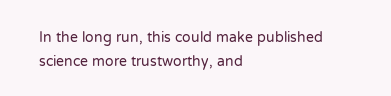In the long run, this could make published science more trustworthy, and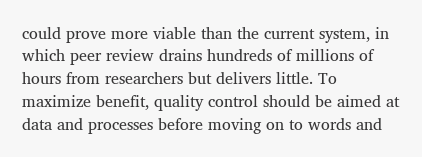could prove more viable than the current system, in which peer review drains hundreds of millions of hours from researchers but delivers little. To maximize benefit, quality control should be aimed at data and processes before moving on to words and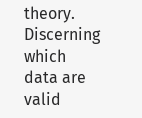theory. Discerning which data are valid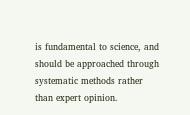is fundamental to science, and should be approached through systematic methods rather than expert opinion.